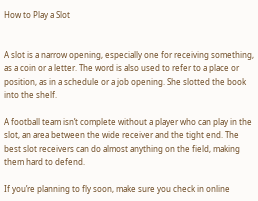How to Play a Slot


A slot is a narrow opening, especially one for receiving something, as a coin or a letter. The word is also used to refer to a place or position, as in a schedule or a job opening. She slotted the book into the shelf.

A football team isn’t complete without a player who can play in the slot, an area between the wide receiver and the tight end. The best slot receivers can do almost anything on the field, making them hard to defend.

If you’re planning to fly soon, make sure you check in online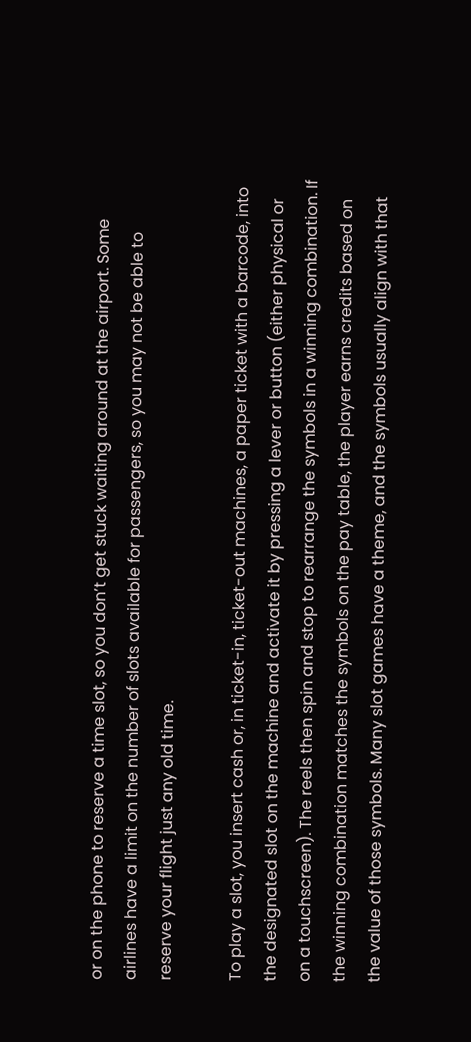or on the phone to reserve a time slot, so you don’t get stuck waiting around at the airport. Some airlines have a limit on the number of slots available for passengers, so you may not be able to reserve your flight just any old time.

To play a slot, you insert cash or, in ticket-in, ticket-out machines, a paper ticket with a barcode, into the designated slot on the machine and activate it by pressing a lever or button (either physical or on a touchscreen). The reels then spin and stop to rearrange the symbols in a winning combination. If the winning combination matches the symbols on the pay table, the player earns credits based on the value of those symbols. Many slot games have a theme, and the symbols usually align with that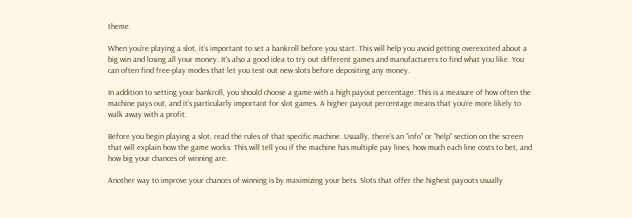theme.

When you’re playing a slot, it’s important to set a bankroll before you start. This will help you avoid getting overexcited about a big win and losing all your money. It’s also a good idea to try out different games and manufacturers to find what you like. You can often find free-play modes that let you test out new slots before depositing any money.

In addition to setting your bankroll, you should choose a game with a high payout percentage. This is a measure of how often the machine pays out, and it’s particularly important for slot games. A higher payout percentage means that you’re more likely to walk away with a profit.

Before you begin playing a slot, read the rules of that specific machine. Usually, there’s an “info” or “help” section on the screen that will explain how the game works. This will tell you if the machine has multiple pay lines, how much each line costs to bet, and how big your chances of winning are.

Another way to improve your chances of winning is by maximizing your bets. Slots that offer the highest payouts usually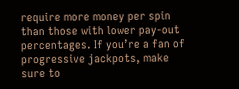require more money per spin than those with lower pay-out percentages. If you’re a fan of progressive jackpots, make sure to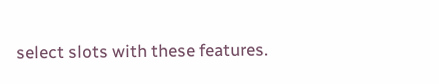select slots with these features.